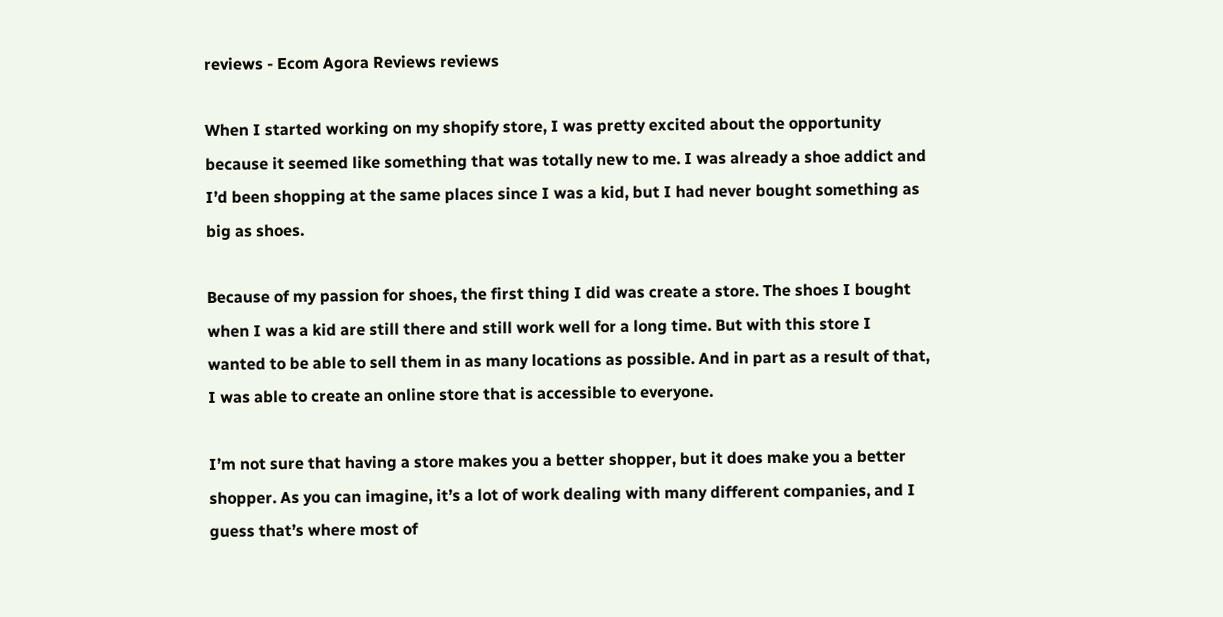reviews - Ecom Agora Reviews reviews

When I started working on my shopify store, I was pretty excited about the opportunity because it seemed like something that was totally new to me. I was already a shoe addict and I’d been shopping at the same places since I was a kid, but I had never bought something as big as shoes.

Because of my passion for shoes, the first thing I did was create a store. The shoes I bought when I was a kid are still there and still work well for a long time. But with this store I wanted to be able to sell them in as many locations as possible. And in part as a result of that, I was able to create an online store that is accessible to everyone.

I’m not sure that having a store makes you a better shopper, but it does make you a better shopper. As you can imagine, it’s a lot of work dealing with many different companies, and I guess that’s where most of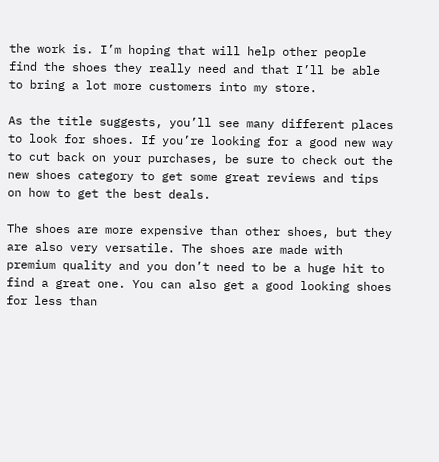the work is. I’m hoping that will help other people find the shoes they really need and that I’ll be able to bring a lot more customers into my store.

As the title suggests, you’ll see many different places to look for shoes. If you’re looking for a good new way to cut back on your purchases, be sure to check out the new shoes category to get some great reviews and tips on how to get the best deals.

The shoes are more expensive than other shoes, but they are also very versatile. The shoes are made with premium quality and you don’t need to be a huge hit to find a great one. You can also get a good looking shoes for less than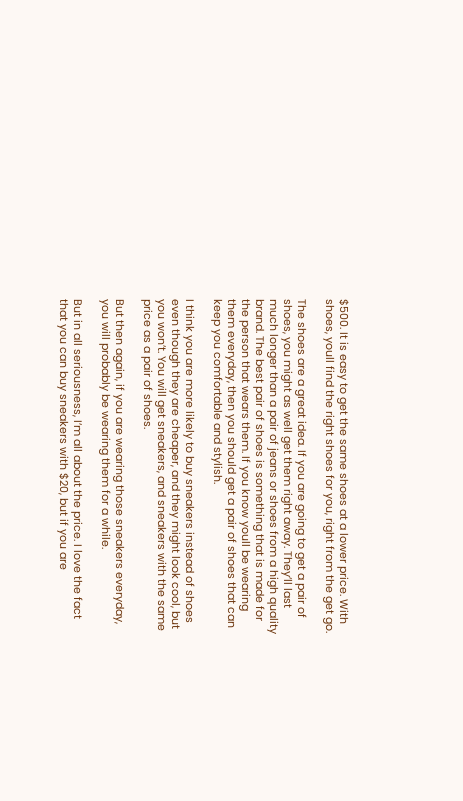$500. It is easy to get the same shoes at a lower price. With shoes, youll find the right shoes for you, right from the get go.

The shoes are a great idea. If you are going to get a pair of shoes, you might as well get them right away. They’ll last much longer than a pair of jeans or shoes from a high quality brand. The best pair of shoes is something that is made for the person that wears them. If you know youll be wearing them everyday, then you should get a pair of shoes that can keep you comfortable and stylish.

I think you are more likely to buy sneakers instead of shoes even though they are cheaper, and they might look cool, but you won’t. You will get sneakers, and sneakers with the same price as a pair of shoes.

But then again, if you are wearing those sneakers everyday, you will probably be wearing them for a while.

But in all seriousness, I’m all about the price. I love the fact that you can buy sneakers with $20, but if you are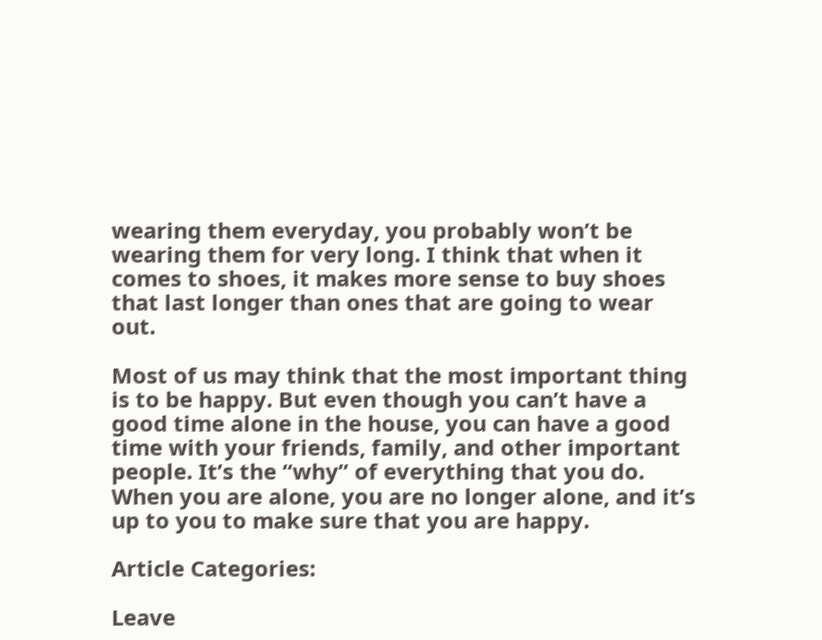wearing them everyday, you probably won’t be wearing them for very long. I think that when it comes to shoes, it makes more sense to buy shoes that last longer than ones that are going to wear out.

Most of us may think that the most important thing is to be happy. But even though you can’t have a good time alone in the house, you can have a good time with your friends, family, and other important people. It’s the “why” of everything that you do. When you are alone, you are no longer alone, and it’s up to you to make sure that you are happy.

Article Categories:

Leave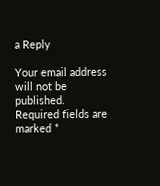a Reply

Your email address will not be published. Required fields are marked *